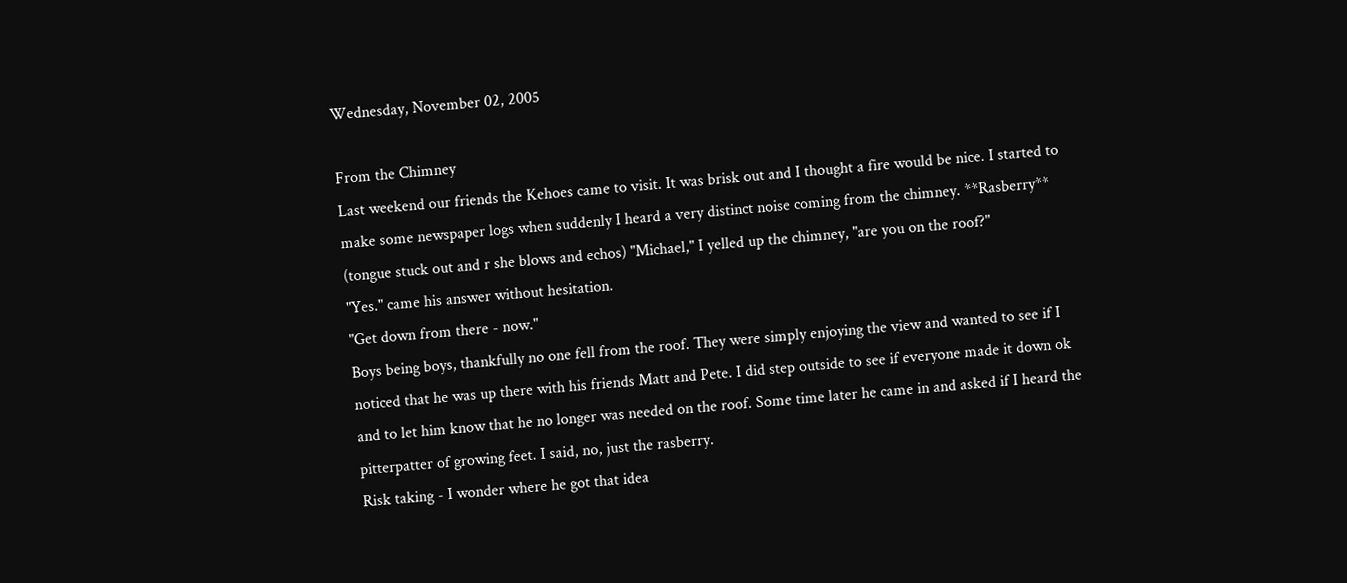Wednesday, November 02, 2005

From the Chimney
Last weekend our friends the Kehoes came to visit. It was brisk out and I thought a fire would be nice. I started to make some newspaper logs when suddenly I heard a very distinct noise coming from the chimney. **Rasberry** (tongue stuck out and r she blows and echos) "Michael," I yelled up the chimney, "are you on the roof?"
"Yes." came his answer without hesitation.
"Get down from there - now."
Boys being boys, thankfully no one fell from the roof. They were simply enjoying the view and wanted to see if I noticed that he was up there with his friends Matt and Pete. I did step outside to see if everyone made it down ok and to let him know that he no longer was needed on the roof. Some time later he came in and asked if I heard the pitterpatter of growing feet. I said, no, just the rasberry.
Risk taking - I wonder where he got that idea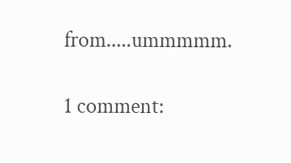from.....ummmmm.

1 comment: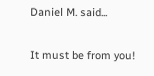Daniel M. said...

It must be from you!